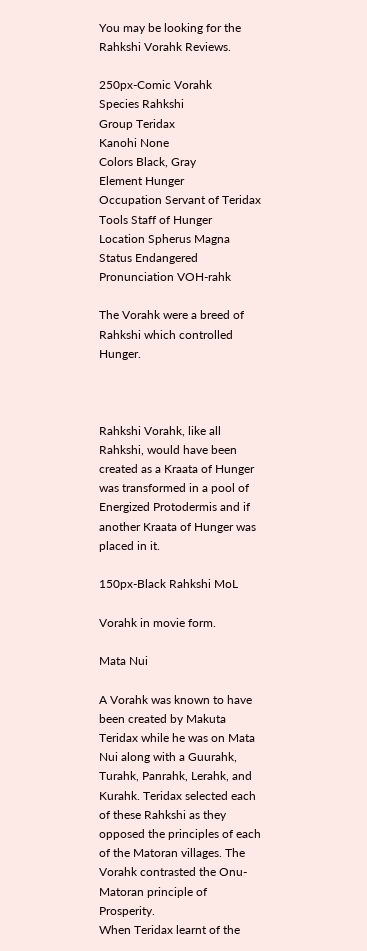You may be looking for the Rahkshi Vorahk Reviews.

250px-Comic Vorahk
Species Rahkshi
Group Teridax
Kanohi None
Colors Black, Gray
Element Hunger
Occupation Servant of Teridax
Tools Staff of Hunger
Location Spherus Magna
Status Endangered
Pronunciation VOH-rahk

The Vorahk were a breed of Rahkshi which controlled Hunger.



Rahkshi Vorahk, like all Rahkshi, would have been created as a Kraata of Hunger was transformed in a pool of Energized Protodermis and if another Kraata of Hunger was placed in it.

150px-Black Rahkshi MoL

Vorahk in movie form.

Mata Nui

A Vorahk was known to have been created by Makuta Teridax while he was on Mata Nui along with a Guurahk, Turahk, Panrahk, Lerahk, and Kurahk. Teridax selected each of these Rahkshi as they opposed the principles of each of the Matoran villages. The Vorahk contrasted the Onu-Matoran principle of Prosperity.
When Teridax learnt of the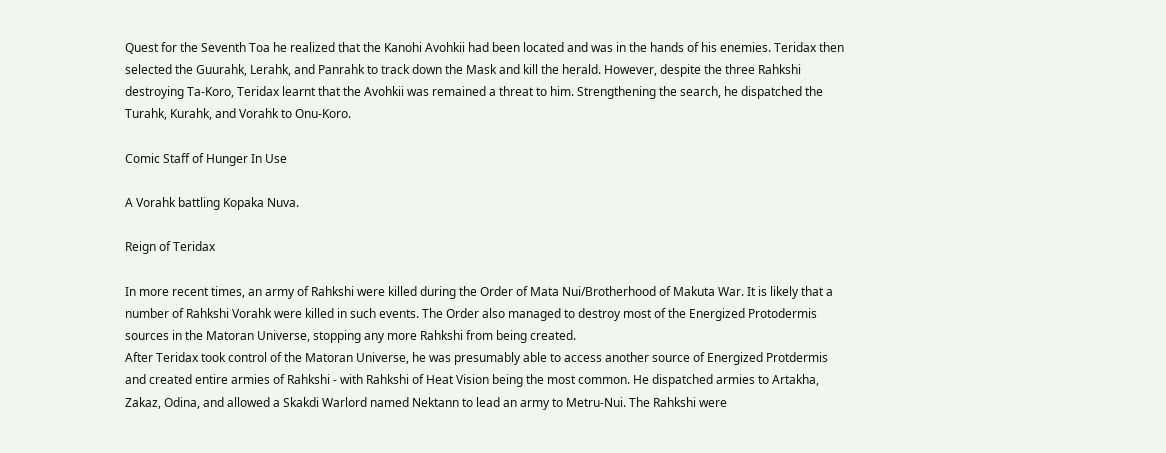Quest for the Seventh Toa he realized that the Kanohi Avohkii had been located and was in the hands of his enemies. Teridax then selected the Guurahk, Lerahk, and Panrahk to track down the Mask and kill the herald. However, despite the three Rahkshi destroying Ta-Koro, Teridax learnt that the Avohkii was remained a threat to him. Strengthening the search, he dispatched the Turahk, Kurahk, and Vorahk to Onu-Koro.

Comic Staff of Hunger In Use

A Vorahk battling Kopaka Nuva.

Reign of Teridax

In more recent times, an army of Rahkshi were killed during the Order of Mata Nui/Brotherhood of Makuta War. It is likely that a number of Rahkshi Vorahk were killed in such events. The Order also managed to destroy most of the Energized Protodermis sources in the Matoran Universe, stopping any more Rahkshi from being created.
After Teridax took control of the Matoran Universe, he was presumably able to access another source of Energized Protdermis and created entire armies of Rahkshi - with Rahkshi of Heat Vision being the most common. He dispatched armies to Artakha, Zakaz, Odina, and allowed a Skakdi Warlord named Nektann to lead an army to Metru-Nui. The Rahkshi were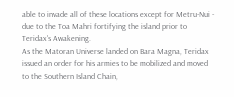able to invade all of these locations except for Metru-Nui - due to the Toa Mahri fortifying the island prior to Teridax's Awakening.
As the Matoran Universe landed on Bara Magna, Teridax issued an order for his armies to be mobilized and moved to the Southern Island Chain,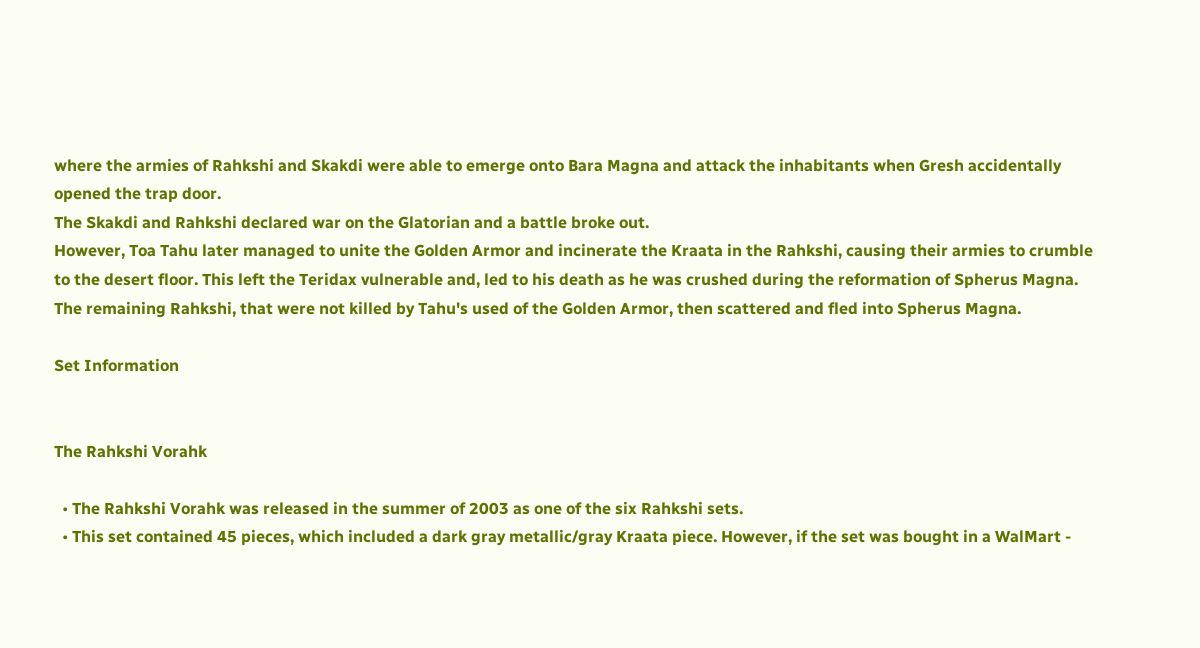where the armies of Rahkshi and Skakdi were able to emerge onto Bara Magna and attack the inhabitants when Gresh accidentally opened the trap door.
The Skakdi and Rahkshi declared war on the Glatorian and a battle broke out.
However, Toa Tahu later managed to unite the Golden Armor and incinerate the Kraata in the Rahkshi, causing their armies to crumble to the desert floor. This left the Teridax vulnerable and, led to his death as he was crushed during the reformation of Spherus Magna.
The remaining Rahkshi, that were not killed by Tahu's used of the Golden Armor, then scattered and fled into Spherus Magna.

Set Information


The Rahkshi Vorahk

  • The Rahkshi Vorahk was released in the summer of 2003 as one of the six Rahkshi sets.
  • This set contained 45 pieces, which included a dark gray metallic/gray Kraata piece. However, if the set was bought in a WalMart -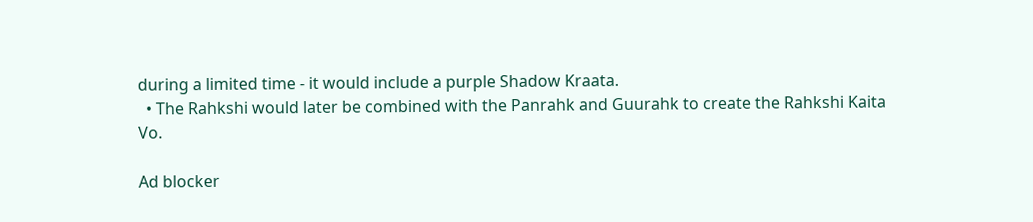during a limited time - it would include a purple Shadow Kraata.
  • The Rahkshi would later be combined with the Panrahk and Guurahk to create the Rahkshi Kaita Vo.

Ad blocker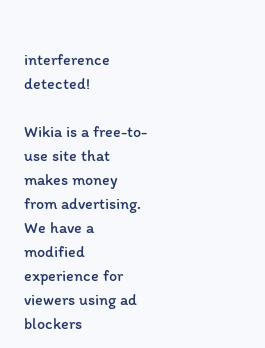interference detected!

Wikia is a free-to-use site that makes money from advertising. We have a modified experience for viewers using ad blockers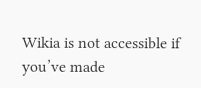Wikia is not accessible if you’ve made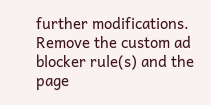further modifications. Remove the custom ad blocker rule(s) and the page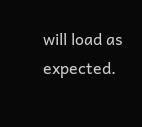will load as expected.